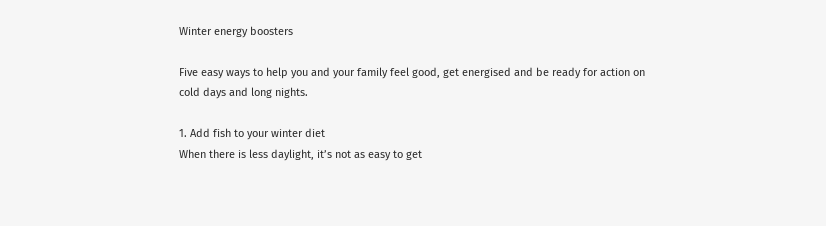Winter energy boosters

Five easy ways to help you and your family feel good, get energised and be ready for action on cold days and long nights.

1. Add fish to your winter diet
When there is less daylight, it’s not as easy to get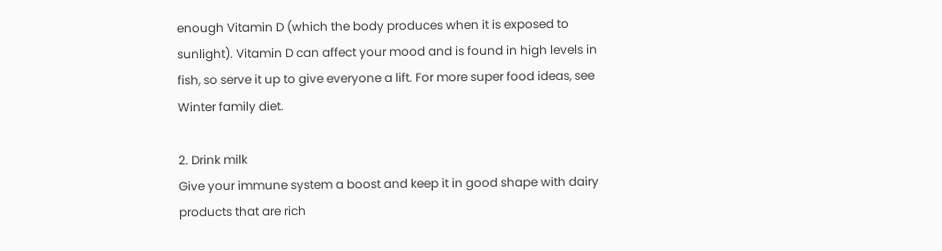enough Vitamin D (which the body produces when it is exposed to sunlight). Vitamin D can affect your mood and is found in high levels in fish, so serve it up to give everyone a lift. For more super food ideas, see Winter family diet.

2. Drink milk
Give your immune system a boost and keep it in good shape with dairy products that are rich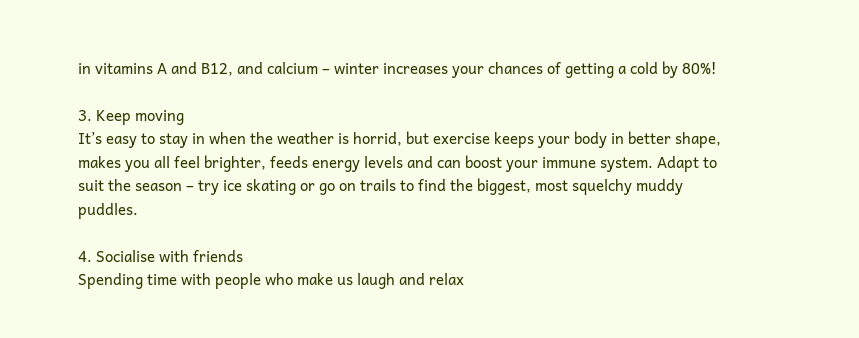in vitamins A and B12, and calcium – winter increases your chances of getting a cold by 80%!

3. Keep moving
It’s easy to stay in when the weather is horrid, but exercise keeps your body in better shape, makes you all feel brighter, feeds energy levels and can boost your immune system. Adapt to suit the season – try ice skating or go on trails to find the biggest, most squelchy muddy puddles.

4. Socialise with friends
Spending time with people who make us laugh and relax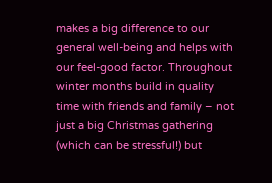makes a big difference to our general well-being and helps with our feel-good factor. Throughout winter months build in quality time with friends and family – not just a big Christmas gathering (which can be stressful!) but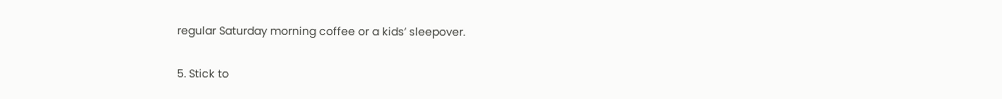regular Saturday morning coffee or a kids’ sleepover.

5. Stick to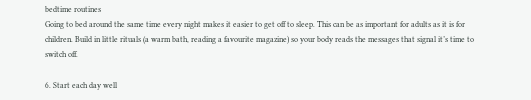bedtime routines
Going to bed around the same time every night makes it easier to get off to sleep. This can be as important for adults as it is for children. Build in little rituals (a warm bath, reading a favourite magazine) so your body reads the messages that signal it’s time to switch off.

6. Start each day well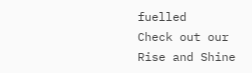fuelled
Check out our Rise and Shine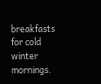breakfasts for cold winter mornings.